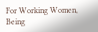For Working Women, Being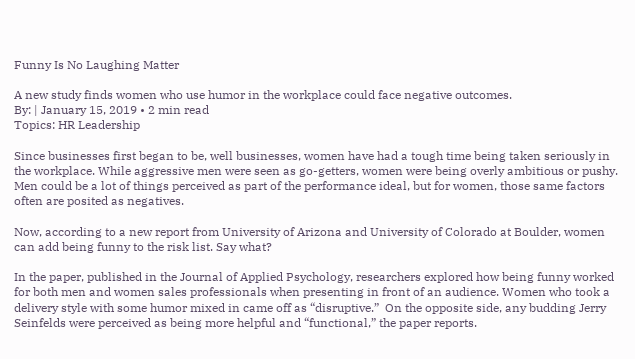Funny Is No Laughing Matter

A new study finds women who use humor in the workplace could face negative outcomes.
By: | January 15, 2019 • 2 min read
Topics: HR Leadership

Since businesses first began to be, well businesses, women have had a tough time being taken seriously in the workplace. While aggressive men were seen as go-getters, women were being overly ambitious or pushy. Men could be a lot of things perceived as part of the performance ideal, but for women, those same factors often are posited as negatives.

Now, according to a new report from University of Arizona and University of Colorado at Boulder, women can add being funny to the risk list. Say what?

In the paper, published in the Journal of Applied Psychology, researchers explored how being funny worked for both men and women sales professionals when presenting in front of an audience. Women who took a delivery style with some humor mixed in came off as “disruptive.”  On the opposite side, any budding Jerry Seinfelds were perceived as being more helpful and “functional,” the paper reports.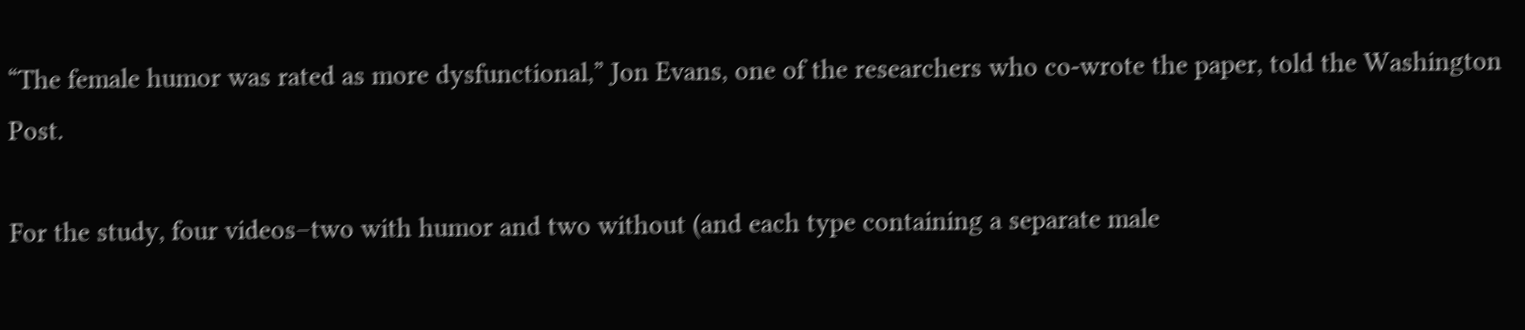“The female humor was rated as more dysfunctional,” Jon Evans, one of the researchers who co-wrote the paper, told the Washington Post.

For the study, four videos–two with humor and two without (and each type containing a separate male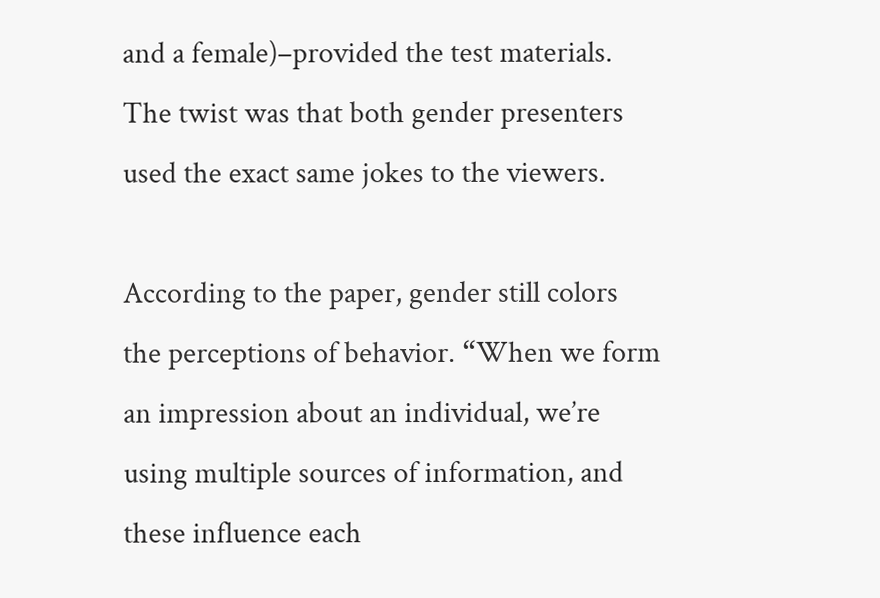and a female)–provided the test materials.  The twist was that both gender presenters used the exact same jokes to the viewers.

According to the paper, gender still colors the perceptions of behavior. “When we form an impression about an individual, we’re using multiple sources of information, and these influence each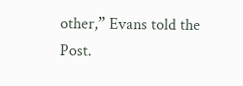other,” Evans told the Post.